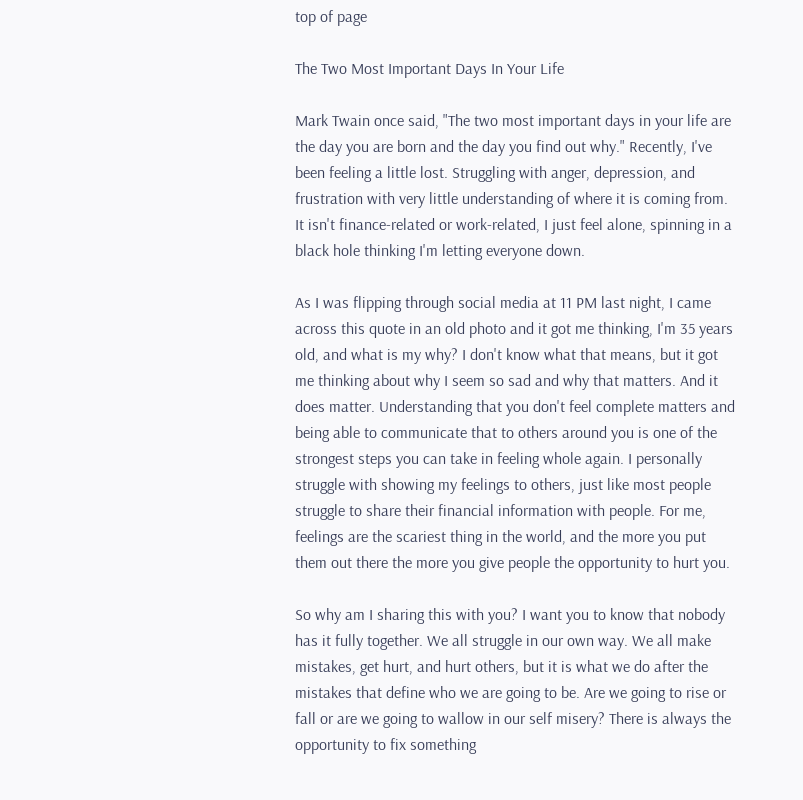top of page

The Two Most Important Days In Your Life

Mark Twain once said, "The two most important days in your life are the day you are born and the day you find out why." Recently, I've been feeling a little lost. Struggling with anger, depression, and frustration with very little understanding of where it is coming from. It isn't finance-related or work-related, I just feel alone, spinning in a black hole thinking I'm letting everyone down.

As I was flipping through social media at 11 PM last night, I came across this quote in an old photo and it got me thinking, I'm 35 years old, and what is my why? I don't know what that means, but it got me thinking about why I seem so sad and why that matters. And it does matter. Understanding that you don't feel complete matters and being able to communicate that to others around you is one of the strongest steps you can take in feeling whole again. I personally struggle with showing my feelings to others, just like most people struggle to share their financial information with people. For me, feelings are the scariest thing in the world, and the more you put them out there the more you give people the opportunity to hurt you.

So why am I sharing this with you? I want you to know that nobody has it fully together. We all struggle in our own way. We all make mistakes, get hurt, and hurt others, but it is what we do after the mistakes that define who we are going to be. Are we going to rise or fall or are we going to wallow in our self misery? There is always the opportunity to fix something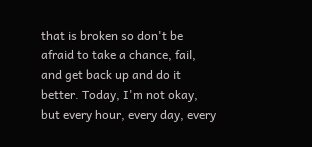that is broken so don't be afraid to take a chance, fail, and get back up and do it better. Today, I'm not okay, but every hour, every day, every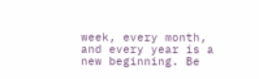week, every month, and every year is a new beginning. Be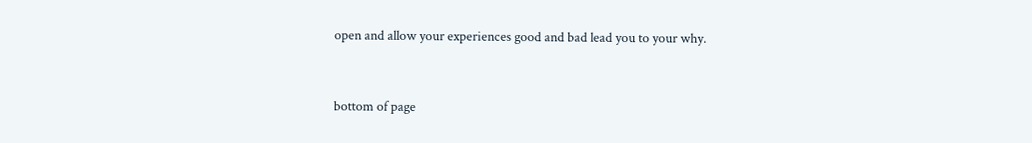open and allow your experiences good and bad lead you to your why.


bottom of page